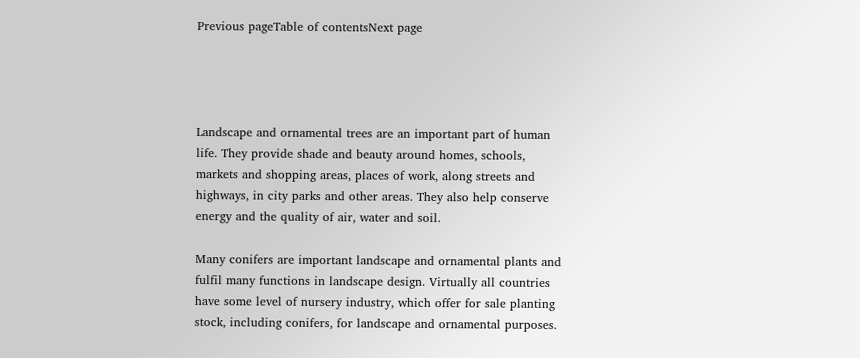Previous pageTable of contentsNext page




Landscape and ornamental trees are an important part of human life. They provide shade and beauty around homes, schools, markets and shopping areas, places of work, along streets and highways, in city parks and other areas. They also help conserve energy and the quality of air, water and soil.

Many conifers are important landscape and ornamental plants and fulfil many functions in landscape design. Virtually all countries have some level of nursery industry, which offer for sale planting stock, including conifers, for landscape and ornamental purposes.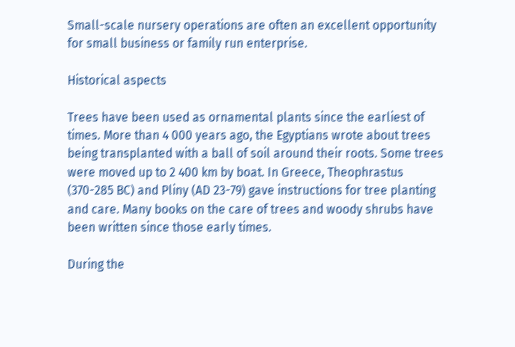Small-scale nursery operations are often an excellent opportunity for small business or family run enterprise.

Historical aspects

Trees have been used as ornamental plants since the earliest of times. More than 4 000 years ago, the Egyptians wrote about trees being transplanted with a ball of soil around their roots. Some trees were moved up to 2 400 km by boat. In Greece, Theophrastus (370-285 BC) and Pliny (AD 23-79) gave instructions for tree planting and care. Many books on the care of trees and woody shrubs have been written since those early times.

During the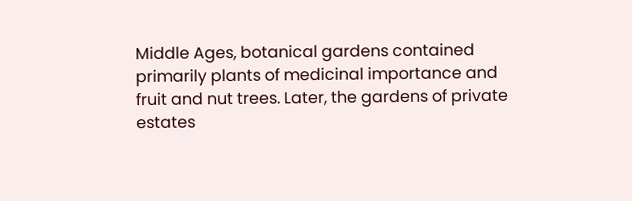Middle Ages, botanical gardens contained primarily plants of medicinal importance and fruit and nut trees. Later, the gardens of private estates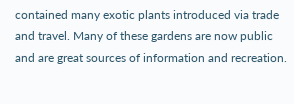contained many exotic plants introduced via trade and travel. Many of these gardens are now public and are great sources of information and recreation.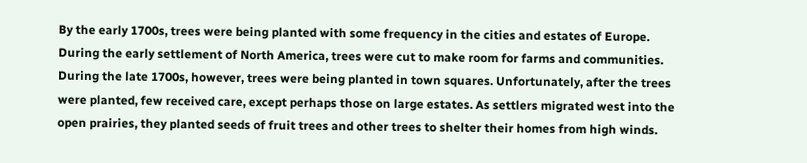By the early 1700s, trees were being planted with some frequency in the cities and estates of Europe. During the early settlement of North America, trees were cut to make room for farms and communities. During the late 1700s, however, trees were being planted in town squares. Unfortunately, after the trees were planted, few received care, except perhaps those on large estates. As settlers migrated west into the open prairies, they planted seeds of fruit trees and other trees to shelter their homes from high winds.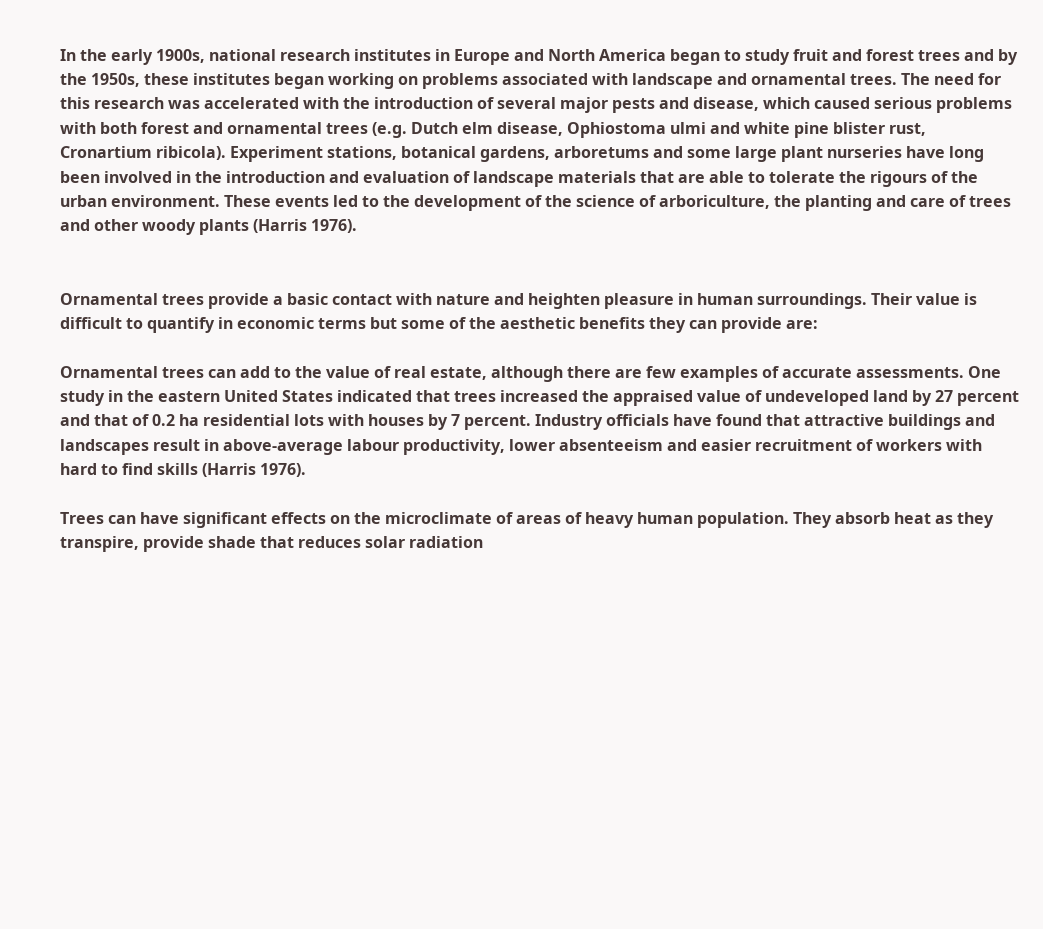In the early 1900s, national research institutes in Europe and North America began to study fruit and forest trees and by the 1950s, these institutes began working on problems associated with landscape and ornamental trees. The need for this research was accelerated with the introduction of several major pests and disease, which caused serious problems with both forest and ornamental trees (e.g. Dutch elm disease, Ophiostoma ulmi and white pine blister rust, Cronartium ribicola). Experiment stations, botanical gardens, arboretums and some large plant nurseries have long been involved in the introduction and evaluation of landscape materials that are able to tolerate the rigours of the urban environment. These events led to the development of the science of arboriculture, the planting and care of trees and other woody plants (Harris 1976).


Ornamental trees provide a basic contact with nature and heighten pleasure in human surroundings. Their value is difficult to quantify in economic terms but some of the aesthetic benefits they can provide are:

Ornamental trees can add to the value of real estate, although there are few examples of accurate assessments. One study in the eastern United States indicated that trees increased the appraised value of undeveloped land by 27 percent and that of 0.2 ha residential lots with houses by 7 percent. Industry officials have found that attractive buildings and landscapes result in above-average labour productivity, lower absenteeism and easier recruitment of workers with hard to find skills (Harris 1976).

Trees can have significant effects on the microclimate of areas of heavy human population. They absorb heat as they transpire, provide shade that reduces solar radiation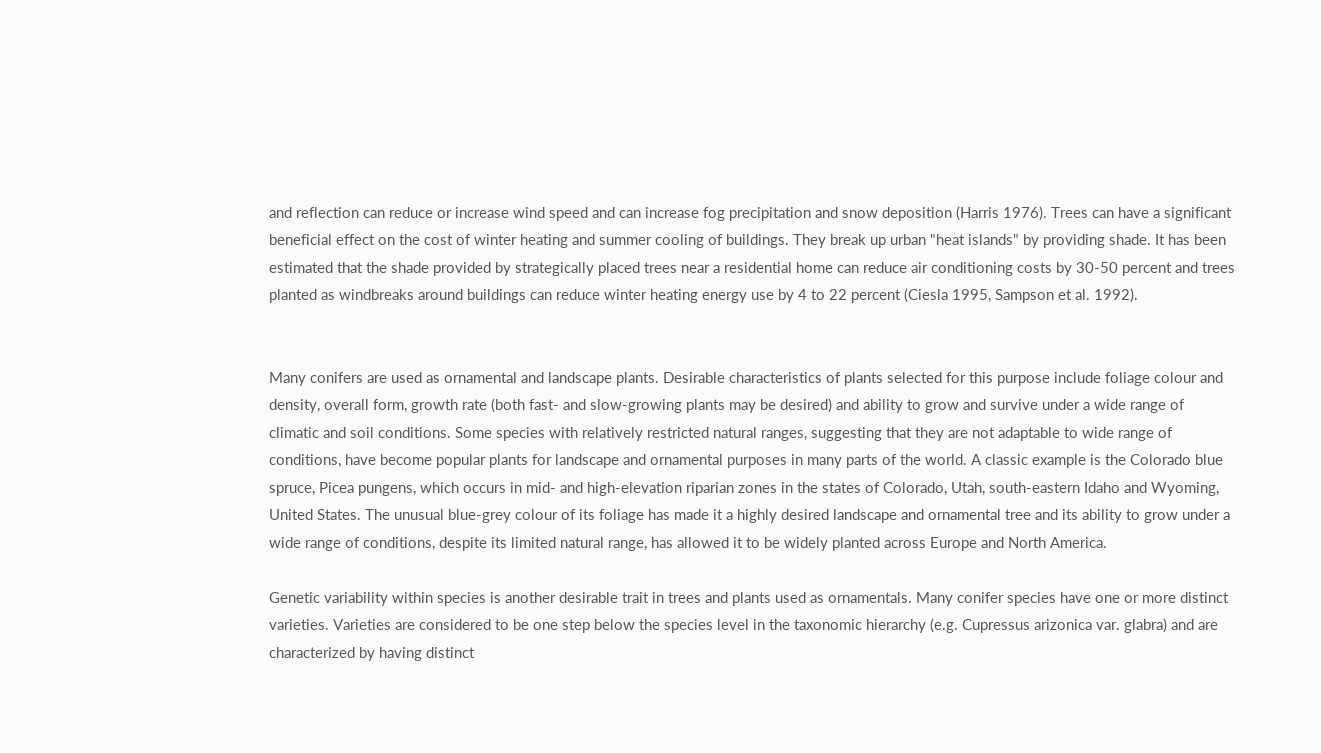and reflection can reduce or increase wind speed and can increase fog precipitation and snow deposition (Harris 1976). Trees can have a significant beneficial effect on the cost of winter heating and summer cooling of buildings. They break up urban "heat islands" by providing shade. It has been estimated that the shade provided by strategically placed trees near a residential home can reduce air conditioning costs by 30-50 percent and trees planted as windbreaks around buildings can reduce winter heating energy use by 4 to 22 percent (Ciesla 1995, Sampson et al. 1992).


Many conifers are used as ornamental and landscape plants. Desirable characteristics of plants selected for this purpose include foliage colour and density, overall form, growth rate (both fast- and slow-growing plants may be desired) and ability to grow and survive under a wide range of climatic and soil conditions. Some species with relatively restricted natural ranges, suggesting that they are not adaptable to wide range of conditions, have become popular plants for landscape and ornamental purposes in many parts of the world. A classic example is the Colorado blue spruce, Picea pungens, which occurs in mid- and high-elevation riparian zones in the states of Colorado, Utah, south-eastern Idaho and Wyoming, United States. The unusual blue-grey colour of its foliage has made it a highly desired landscape and ornamental tree and its ability to grow under a wide range of conditions, despite its limited natural range, has allowed it to be widely planted across Europe and North America.

Genetic variability within species is another desirable trait in trees and plants used as ornamentals. Many conifer species have one or more distinct varieties. Varieties are considered to be one step below the species level in the taxonomic hierarchy (e.g. Cupressus arizonica var. glabra) and are characterized by having distinct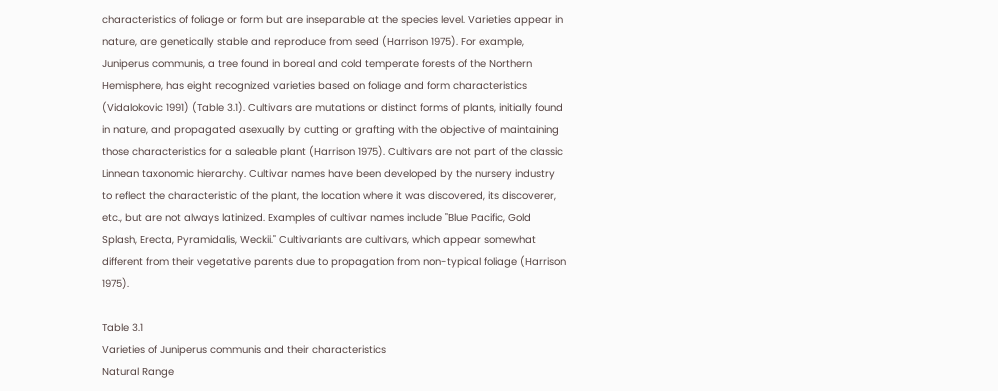characteristics of foliage or form but are inseparable at the species level. Varieties appear in nature, are genetically stable and reproduce from seed (Harrison 1975). For example, Juniperus communis, a tree found in boreal and cold temperate forests of the Northern Hemisphere, has eight recognized varieties based on foliage and form characteristics (Vidalokovic 1991) (Table 3.1). Cultivars are mutations or distinct forms of plants, initially found in nature, and propagated asexually by cutting or grafting with the objective of maintaining those characteristics for a saleable plant (Harrison 1975). Cultivars are not part of the classic Linnean taxonomic hierarchy. Cultivar names have been developed by the nursery industry to reflect the characteristic of the plant, the location where it was discovered, its discoverer, etc., but are not always latinized. Examples of cultivar names include "Blue Pacific, Gold Splash, Erecta, Pyramidalis, Weckii." Cultivariants are cultivars, which appear somewhat different from their vegetative parents due to propagation from non-typical foliage (Harrison 1975).

Table 3.1
Varieties of Juniperus communis and their characteristics
Natural Range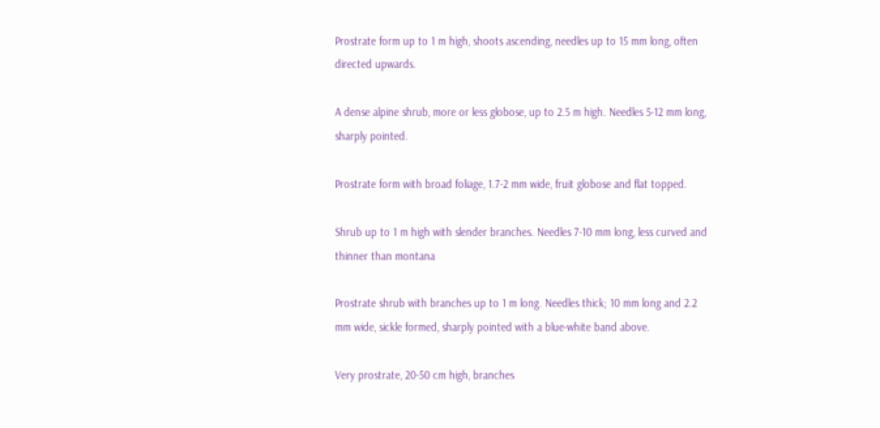Prostrate form up to 1 m high, shoots ascending, needles up to 15 mm long, often directed upwards.

A dense alpine shrub, more or less globose, up to 2.5 m high. Needles 5-12 mm long, sharply pointed.

Prostrate form with broad foliage, 1.7-2 mm wide, fruit globose and flat topped.

Shrub up to 1 m high with slender branches. Needles 7-10 mm long, less curved and thinner than montana

Prostrate shrub with branches up to 1 m long. Needles thick; 10 mm long and 2.2 mm wide, sickle formed, sharply pointed with a blue-white band above.

Very prostrate, 20-50 cm high, branches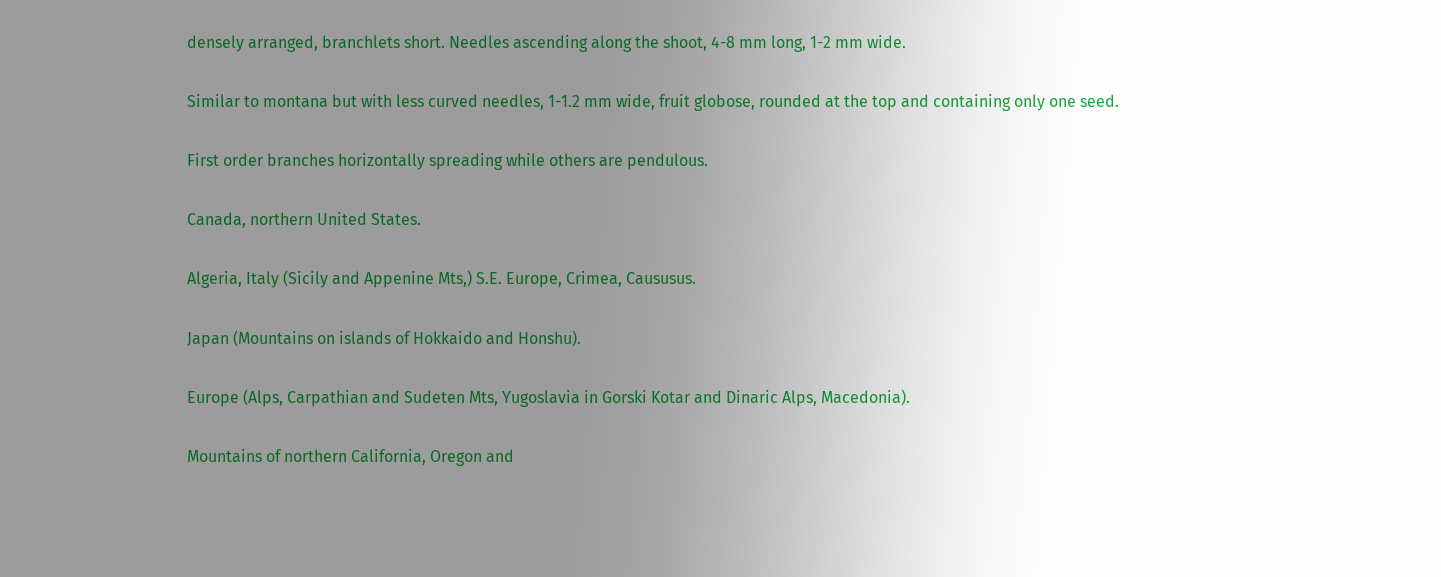densely arranged, branchlets short. Needles ascending along the shoot, 4-8 mm long, 1-2 mm wide.

Similar to montana but with less curved needles, 1-1.2 mm wide, fruit globose, rounded at the top and containing only one seed.

First order branches horizontally spreading while others are pendulous.

Canada, northern United States.

Algeria, Italy (Sicily and Appenine Mts,) S.E. Europe, Crimea, Caususus.

Japan (Mountains on islands of Hokkaido and Honshu).

Europe (Alps, Carpathian and Sudeten Mts, Yugoslavia in Gorski Kotar and Dinaric Alps, Macedonia).

Mountains of northern California, Oregon and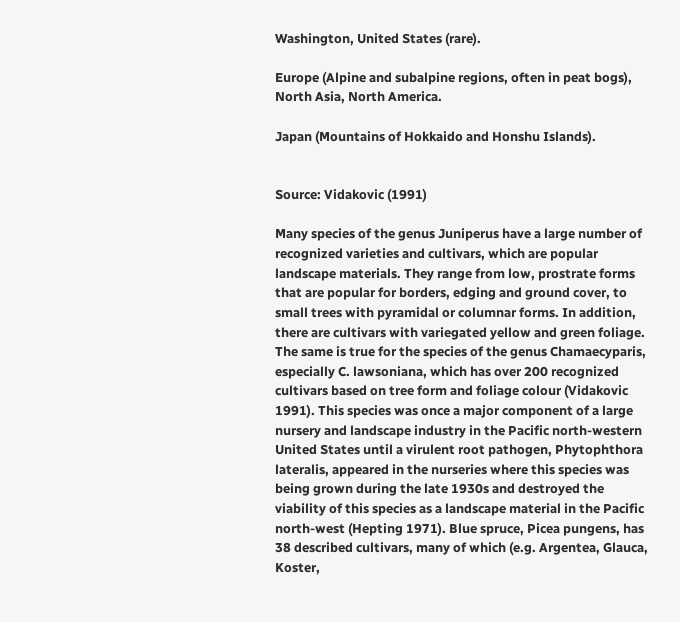Washington, United States (rare).

Europe (Alpine and subalpine regions, often in peat bogs), North Asia, North America.

Japan (Mountains of Hokkaido and Honshu Islands).


Source: Vidakovic (1991)

Many species of the genus Juniperus have a large number of recognized varieties and cultivars, which are popular landscape materials. They range from low, prostrate forms that are popular for borders, edging and ground cover, to small trees with pyramidal or columnar forms. In addition, there are cultivars with variegated yellow and green foliage. The same is true for the species of the genus Chamaecyparis, especially C. lawsoniana, which has over 200 recognized cultivars based on tree form and foliage colour (Vidakovic 1991). This species was once a major component of a large nursery and landscape industry in the Pacific north-western United States until a virulent root pathogen, Phytophthora lateralis, appeared in the nurseries where this species was being grown during the late 1930s and destroyed the viability of this species as a landscape material in the Pacific north-west (Hepting 1971). Blue spruce, Picea pungens, has 38 described cultivars, many of which (e.g. Argentea, Glauca, Koster,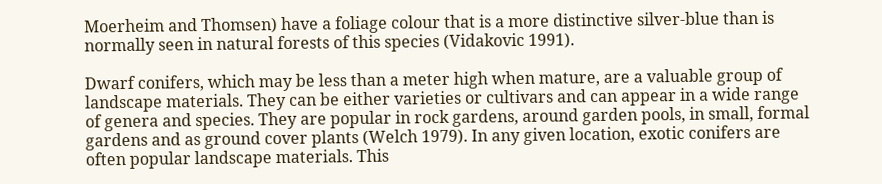Moerheim and Thomsen) have a foliage colour that is a more distinctive silver-blue than is normally seen in natural forests of this species (Vidakovic 1991).

Dwarf conifers, which may be less than a meter high when mature, are a valuable group of landscape materials. They can be either varieties or cultivars and can appear in a wide range of genera and species. They are popular in rock gardens, around garden pools, in small, formal gardens and as ground cover plants (Welch 1979). In any given location, exotic conifers are often popular landscape materials. This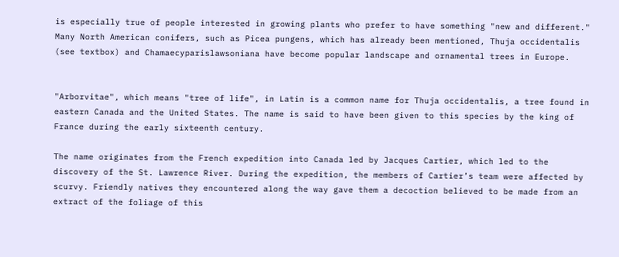is especially true of people interested in growing plants who prefer to have something "new and different." Many North American conifers, such as Picea pungens, which has already been mentioned, Thuja occidentalis (see textbox) and Chamaecyparislawsoniana have become popular landscape and ornamental trees in Europe.


"Arborvitae", which means "tree of life", in Latin is a common name for Thuja occidentalis, a tree found in eastern Canada and the United States. The name is said to have been given to this species by the king of France during the early sixteenth century.

The name originates from the French expedition into Canada led by Jacques Cartier, which led to the discovery of the St. Lawrence River. During the expedition, the members of Cartier’s team were affected by scurvy. Friendly natives they encountered along the way gave them a decoction believed to be made from an extract of the foliage of this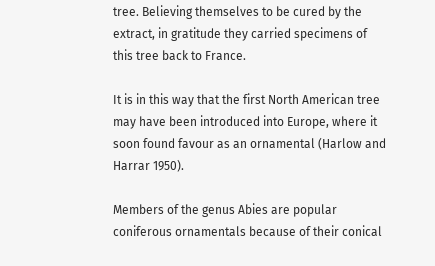tree. Believing themselves to be cured by the extract, in gratitude they carried specimens of this tree back to France.

It is in this way that the first North American tree may have been introduced into Europe, where it soon found favour as an ornamental (Harlow and Harrar 1950).

Members of the genus Abies are popular coniferous ornamentals because of their conical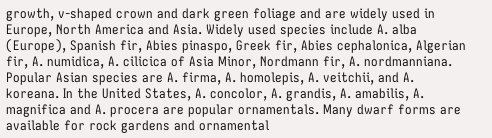growth, v-shaped crown and dark green foliage and are widely used in Europe, North America and Asia. Widely used species include A. alba (Europe), Spanish fir, Abies pinaspo, Greek fir, Abies cephalonica, Algerian fir, A. numidica, A. cilicica of Asia Minor, Nordmann fir, A. nordmanniana. Popular Asian species are A. firma, A. homolepis, A. veitchii, and A. koreana. In the United States, A. concolor, A. grandis, A. amabilis, A. magnifica and A. procera are popular ornamentals. Many dwarf forms are available for rock gardens and ornamental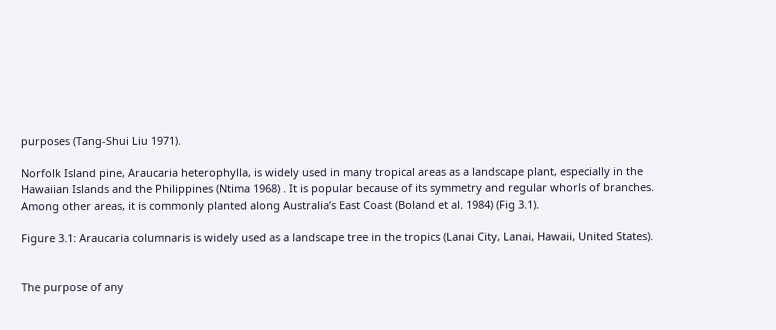purposes (Tang-Shui Liu 1971).

Norfolk Island pine, Araucaria heterophylla, is widely used in many tropical areas as a landscape plant, especially in the Hawaiian Islands and the Philippines (Ntima 1968) . It is popular because of its symmetry and regular whorls of branches. Among other areas, it is commonly planted along Australia’s East Coast (Boland et al. 1984) (Fig 3.1).

Figure 3.1: Araucaria columnaris is widely used as a landscape tree in the tropics (Lanai City, Lanai, Hawaii, United States).


The purpose of any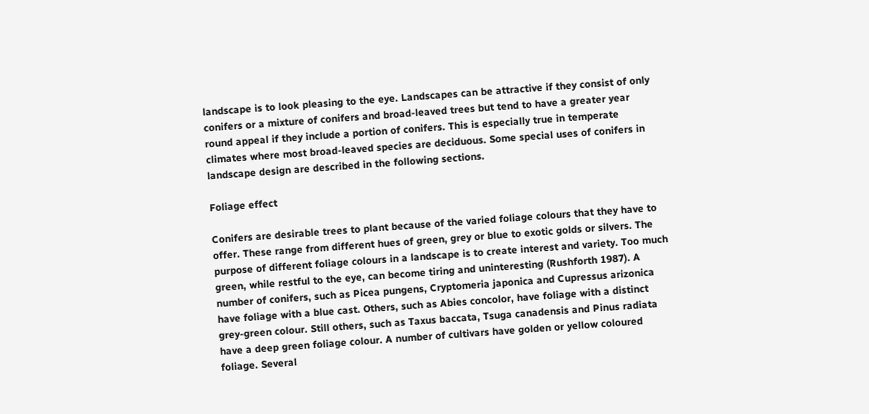landscape is to look pleasing to the eye. Landscapes can be attractive if they consist of only conifers or a mixture of conifers and broad-leaved trees but tend to have a greater year round appeal if they include a portion of conifers. This is especially true in temperate climates where most broad-leaved species are deciduous. Some special uses of conifers in landscape design are described in the following sections.

Foliage effect

Conifers are desirable trees to plant because of the varied foliage colours that they have to offer. These range from different hues of green, grey or blue to exotic golds or silvers. The purpose of different foliage colours in a landscape is to create interest and variety. Too much green, while restful to the eye, can become tiring and uninteresting (Rushforth 1987). A number of conifers, such as Picea pungens, Cryptomeria japonica and Cupressus arizonica have foliage with a blue cast. Others, such as Abies concolor, have foliage with a distinct grey-green colour. Still others, such as Taxus baccata, Tsuga canadensis and Pinus radiata have a deep green foliage colour. A number of cultivars have golden or yellow coloured foliage. Several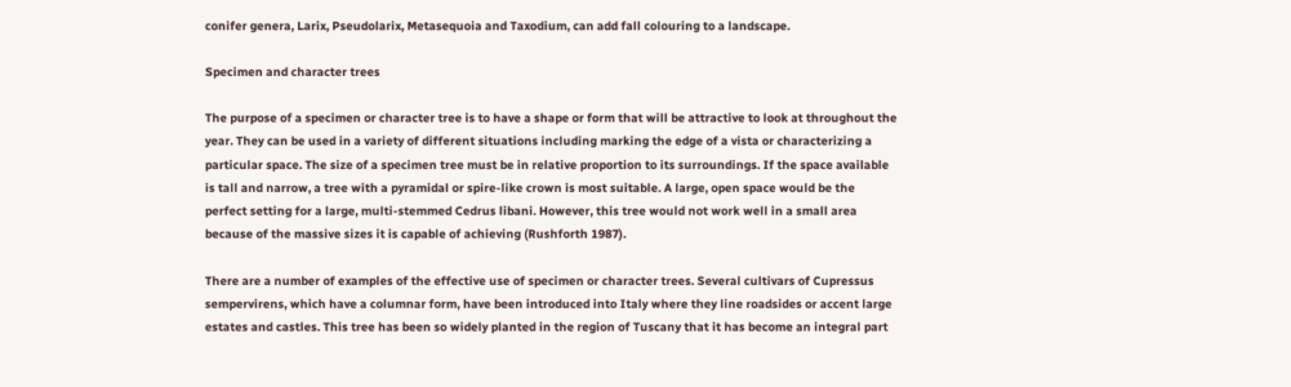conifer genera, Larix, Pseudolarix, Metasequoia and Taxodium, can add fall colouring to a landscape.

Specimen and character trees

The purpose of a specimen or character tree is to have a shape or form that will be attractive to look at throughout the year. They can be used in a variety of different situations including marking the edge of a vista or characterizing a particular space. The size of a specimen tree must be in relative proportion to its surroundings. If the space available is tall and narrow, a tree with a pyramidal or spire-like crown is most suitable. A large, open space would be the perfect setting for a large, multi-stemmed Cedrus libani. However, this tree would not work well in a small area because of the massive sizes it is capable of achieving (Rushforth 1987).

There are a number of examples of the effective use of specimen or character trees. Several cultivars of Cupressus sempervirens, which have a columnar form, have been introduced into Italy where they line roadsides or accent large estates and castles. This tree has been so widely planted in the region of Tuscany that it has become an integral part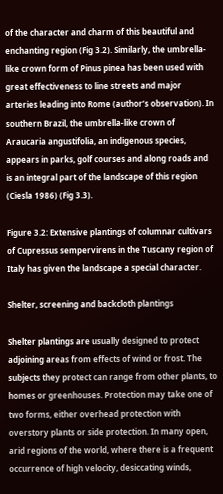of the character and charm of this beautiful and enchanting region (Fig 3.2). Similarly, the umbrella-like crown form of Pinus pinea has been used with great effectiveness to line streets and major arteries leading into Rome (author’s observation). In southern Brazil, the umbrella-like crown of Araucaria angustifolia, an indigenous species, appears in parks, golf courses and along roads and is an integral part of the landscape of this region (Ciesla 1986) (Fig 3.3).

Figure 3.2: Extensive plantings of columnar cultivars of Cupressus sempervirens in the Tuscany region of Italy has given the landscape a special character.

Shelter, screening and backcloth plantings

Shelter plantings are usually designed to protect adjoining areas from effects of wind or frost. The subjects they protect can range from other plants, to homes or greenhouses. Protection may take one of two forms, either overhead protection with overstory plants or side protection. In many open, arid regions of the world, where there is a frequent occurrence of high velocity, desiccating winds,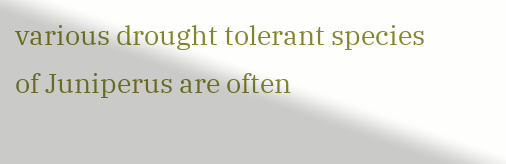various drought tolerant species of Juniperus are often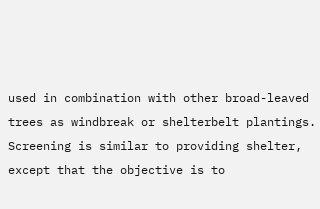used in combination with other broad-leaved trees as windbreak or shelterbelt plantings. Screening is similar to providing shelter, except that the objective is to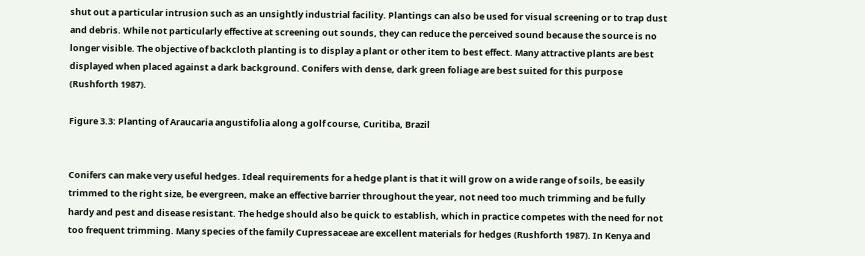shut out a particular intrusion such as an unsightly industrial facility. Plantings can also be used for visual screening or to trap dust and debris. While not particularly effective at screening out sounds, they can reduce the perceived sound because the source is no longer visible. The objective of backcloth planting is to display a plant or other item to best effect. Many attractive plants are best displayed when placed against a dark background. Conifers with dense, dark green foliage are best suited for this purpose (Rushforth 1987).

Figure 3.3: Planting of Araucaria angustifolia along a golf course, Curitiba, Brazil


Conifers can make very useful hedges. Ideal requirements for a hedge plant is that it will grow on a wide range of soils, be easily trimmed to the right size, be evergreen, make an effective barrier throughout the year, not need too much trimming and be fully hardy and pest and disease resistant. The hedge should also be quick to establish, which in practice competes with the need for not too frequent trimming. Many species of the family Cupressaceae are excellent materials for hedges (Rushforth 1987). In Kenya and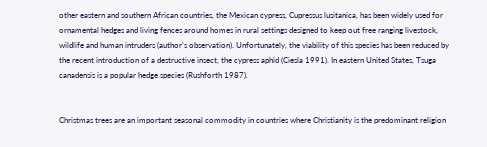other eastern and southern African countries, the Mexican cypress, Cupressus lusitanica, has been widely used for ornamental hedges and living fences around homes in rural settings designed to keep out free ranging livestock, wildlife and human intruders (author’s observation). Unfortunately, the viability of this species has been reduced by the recent introduction of a destructive insect, the cypress aphid (Ciesla 1991). In eastern United States, Tsuga canadensis is a popular hedge species (Rushforth 1987).


Christmas trees are an important seasonal commodity in countries where Christianity is the predominant religion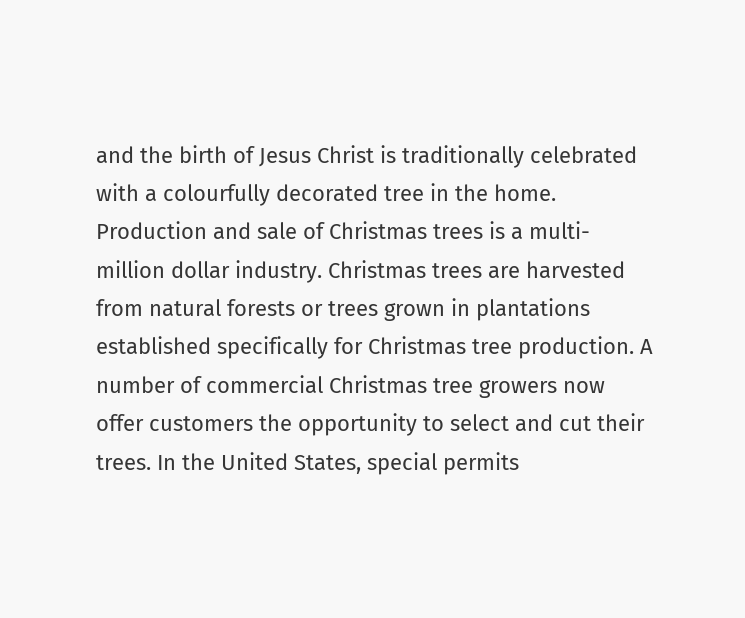and the birth of Jesus Christ is traditionally celebrated with a colourfully decorated tree in the home. Production and sale of Christmas trees is a multi-million dollar industry. Christmas trees are harvested from natural forests or trees grown in plantations established specifically for Christmas tree production. A number of commercial Christmas tree growers now offer customers the opportunity to select and cut their trees. In the United States, special permits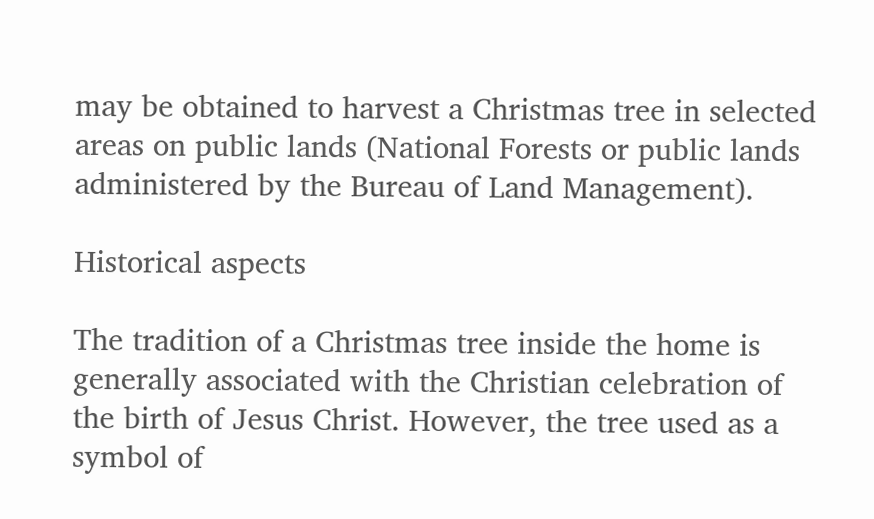may be obtained to harvest a Christmas tree in selected areas on public lands (National Forests or public lands administered by the Bureau of Land Management).

Historical aspects

The tradition of a Christmas tree inside the home is generally associated with the Christian celebration of the birth of Jesus Christ. However, the tree used as a symbol of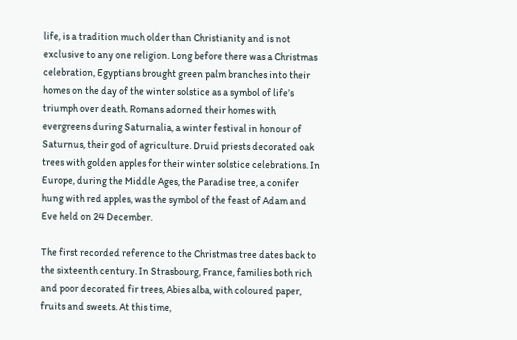life, is a tradition much older than Christianity and is not exclusive to any one religion. Long before there was a Christmas celebration, Egyptians brought green palm branches into their homes on the day of the winter solstice as a symbol of life’s triumph over death. Romans adorned their homes with evergreens during Saturnalia, a winter festival in honour of Saturnus, their god of agriculture. Druid priests decorated oak trees with golden apples for their winter solstice celebrations. In Europe, during the Middle Ages, the Paradise tree, a conifer hung with red apples, was the symbol of the feast of Adam and Eve held on 24 December.

The first recorded reference to the Christmas tree dates back to the sixteenth century. In Strasbourg, France, families both rich and poor decorated fir trees, Abies alba, with coloured paper, fruits and sweets. At this time,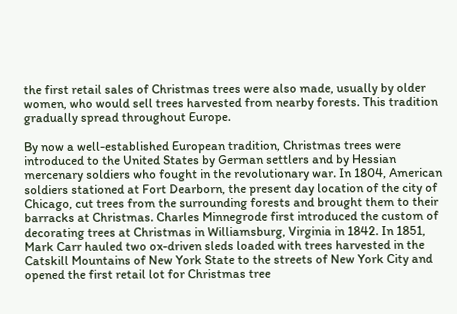the first retail sales of Christmas trees were also made, usually by older women, who would sell trees harvested from nearby forests. This tradition gradually spread throughout Europe.

By now a well-established European tradition, Christmas trees were introduced to the United States by German settlers and by Hessian mercenary soldiers who fought in the revolutionary war. In 1804, American soldiers stationed at Fort Dearborn, the present day location of the city of Chicago, cut trees from the surrounding forests and brought them to their barracks at Christmas. Charles Minnegrode first introduced the custom of decorating trees at Christmas in Williamsburg, Virginia in 1842. In 1851, Mark Carr hauled two ox-driven sleds loaded with trees harvested in the Catskill Mountains of New York State to the streets of New York City and opened the first retail lot for Christmas tree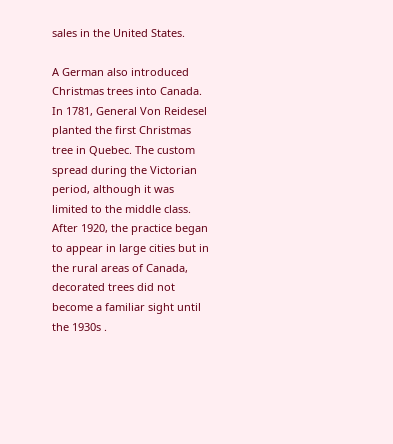sales in the United States.

A German also introduced Christmas trees into Canada. In 1781, General Von Reidesel planted the first Christmas tree in Quebec. The custom spread during the Victorian period, although it was limited to the middle class. After 1920, the practice began to appear in large cities but in the rural areas of Canada, decorated trees did not become a familiar sight until the 1930s .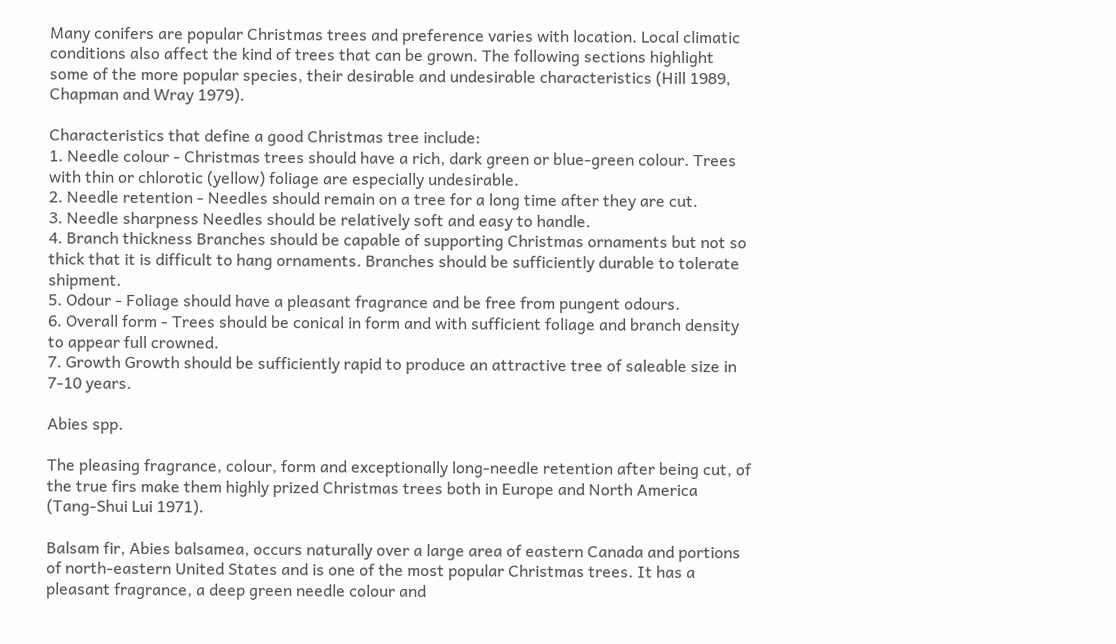Many conifers are popular Christmas trees and preference varies with location. Local climatic conditions also affect the kind of trees that can be grown. The following sections highlight some of the more popular species, their desirable and undesirable characteristics (Hill 1989, Chapman and Wray 1979).

Characteristics that define a good Christmas tree include:
1. Needle colour - Christmas trees should have a rich, dark green or blue-green colour. Trees with thin or chlorotic (yellow) foliage are especially undesirable.
2. Needle retention - Needles should remain on a tree for a long time after they are cut.
3. Needle sharpness Needles should be relatively soft and easy to handle.
4. Branch thickness Branches should be capable of supporting Christmas ornaments but not so thick that it is difficult to hang ornaments. Branches should be sufficiently durable to tolerate shipment.
5. Odour - Foliage should have a pleasant fragrance and be free from pungent odours.
6. Overall form - Trees should be conical in form and with sufficient foliage and branch density to appear full crowned.
7. Growth Growth should be sufficiently rapid to produce an attractive tree of saleable size in 7-10 years.

Abies spp.

The pleasing fragrance, colour, form and exceptionally long-needle retention after being cut, of the true firs make them highly prized Christmas trees both in Europe and North America (Tang-Shui Lui 1971).

Balsam fir, Abies balsamea, occurs naturally over a large area of eastern Canada and portions of north-eastern United States and is one of the most popular Christmas trees. It has a pleasant fragrance, a deep green needle colour and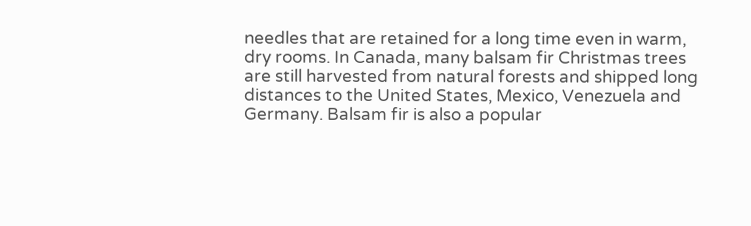needles that are retained for a long time even in warm, dry rooms. In Canada, many balsam fir Christmas trees are still harvested from natural forests and shipped long distances to the United States, Mexico, Venezuela and Germany. Balsam fir is also a popular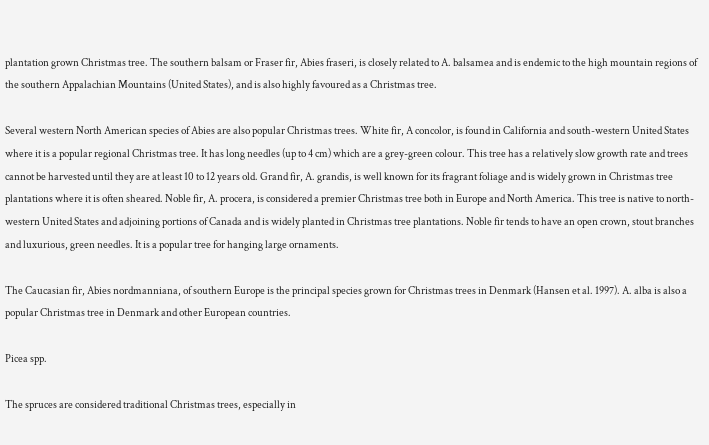plantation grown Christmas tree. The southern balsam or Fraser fir, Abies fraseri, is closely related to A. balsamea and is endemic to the high mountain regions of the southern Appalachian Mountains (United States), and is also highly favoured as a Christmas tree.

Several western North American species of Abies are also popular Christmas trees. White fir, A concolor, is found in California and south-western United States where it is a popular regional Christmas tree. It has long needles (up to 4 cm) which are a grey-green colour. This tree has a relatively slow growth rate and trees cannot be harvested until they are at least 10 to 12 years old. Grand fir, A. grandis, is well known for its fragrant foliage and is widely grown in Christmas tree plantations where it is often sheared. Noble fir, A. procera, is considered a premier Christmas tree both in Europe and North America. This tree is native to north-western United States and adjoining portions of Canada and is widely planted in Christmas tree plantations. Noble fir tends to have an open crown, stout branches and luxurious, green needles. It is a popular tree for hanging large ornaments.

The Caucasian fir, Abies nordmanniana, of southern Europe is the principal species grown for Christmas trees in Denmark (Hansen et al. 1997). A. alba is also a popular Christmas tree in Denmark and other European countries.

Picea spp.

The spruces are considered traditional Christmas trees, especially in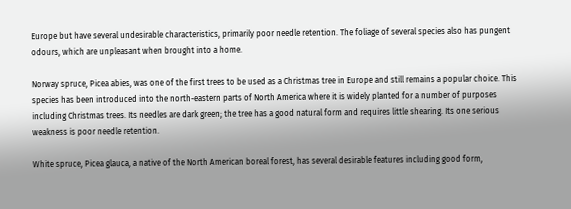Europe but have several undesirable characteristics, primarily poor needle retention. The foliage of several species also has pungent odours, which are unpleasant when brought into a home.

Norway spruce, Picea abies, was one of the first trees to be used as a Christmas tree in Europe and still remains a popular choice. This species has been introduced into the north-eastern parts of North America where it is widely planted for a number of purposes including Christmas trees. Its needles are dark green; the tree has a good natural form and requires little shearing. Its one serious weakness is poor needle retention.

White spruce, Picea glauca, a native of the North American boreal forest, has several desirable features including good form,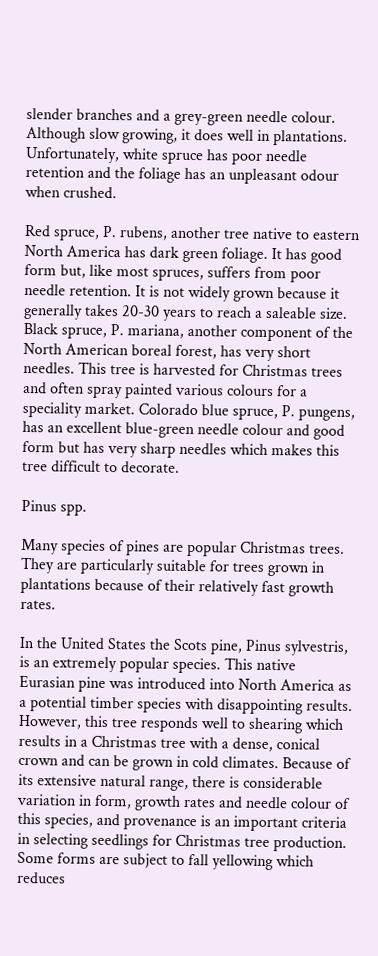slender branches and a grey-green needle colour. Although slow growing, it does well in plantations. Unfortunately, white spruce has poor needle retention and the foliage has an unpleasant odour when crushed.

Red spruce, P. rubens, another tree native to eastern North America has dark green foliage. It has good form but, like most spruces, suffers from poor needle retention. It is not widely grown because it generally takes 20-30 years to reach a saleable size. Black spruce, P. mariana, another component of the North American boreal forest, has very short needles. This tree is harvested for Christmas trees and often spray painted various colours for a speciality market. Colorado blue spruce, P. pungens, has an excellent blue-green needle colour and good form but has very sharp needles which makes this tree difficult to decorate.

Pinus spp.

Many species of pines are popular Christmas trees. They are particularly suitable for trees grown in plantations because of their relatively fast growth rates.

In the United States the Scots pine, Pinus sylvestris, is an extremely popular species. This native Eurasian pine was introduced into North America as a potential timber species with disappointing results. However, this tree responds well to shearing which results in a Christmas tree with a dense, conical crown and can be grown in cold climates. Because of its extensive natural range, there is considerable variation in form, growth rates and needle colour of this species, and provenance is an important criteria in selecting seedlings for Christmas tree production. Some forms are subject to fall yellowing which reduces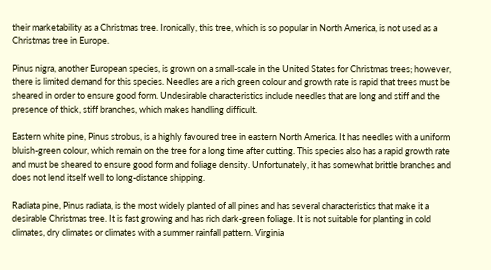their marketability as a Christmas tree. Ironically, this tree, which is so popular in North America, is not used as a Christmas tree in Europe.

Pinus nigra, another European species, is grown on a small-scale in the United States for Christmas trees; however, there is limited demand for this species. Needles are a rich green colour and growth rate is rapid that trees must be sheared in order to ensure good form. Undesirable characteristics include needles that are long and stiff and the presence of thick, stiff branches, which makes handling difficult.

Eastern white pine, Pinus strobus, is a highly favoured tree in eastern North America. It has needles with a uniform bluish-green colour, which remain on the tree for a long time after cutting. This species also has a rapid growth rate and must be sheared to ensure good form and foliage density. Unfortunately, it has somewhat brittle branches and does not lend itself well to long-distance shipping.

Radiata pine, Pinus radiata, is the most widely planted of all pines and has several characteristics that make it a desirable Christmas tree. It is fast growing and has rich dark-green foliage. It is not suitable for planting in cold climates, dry climates or climates with a summer rainfall pattern. Virginia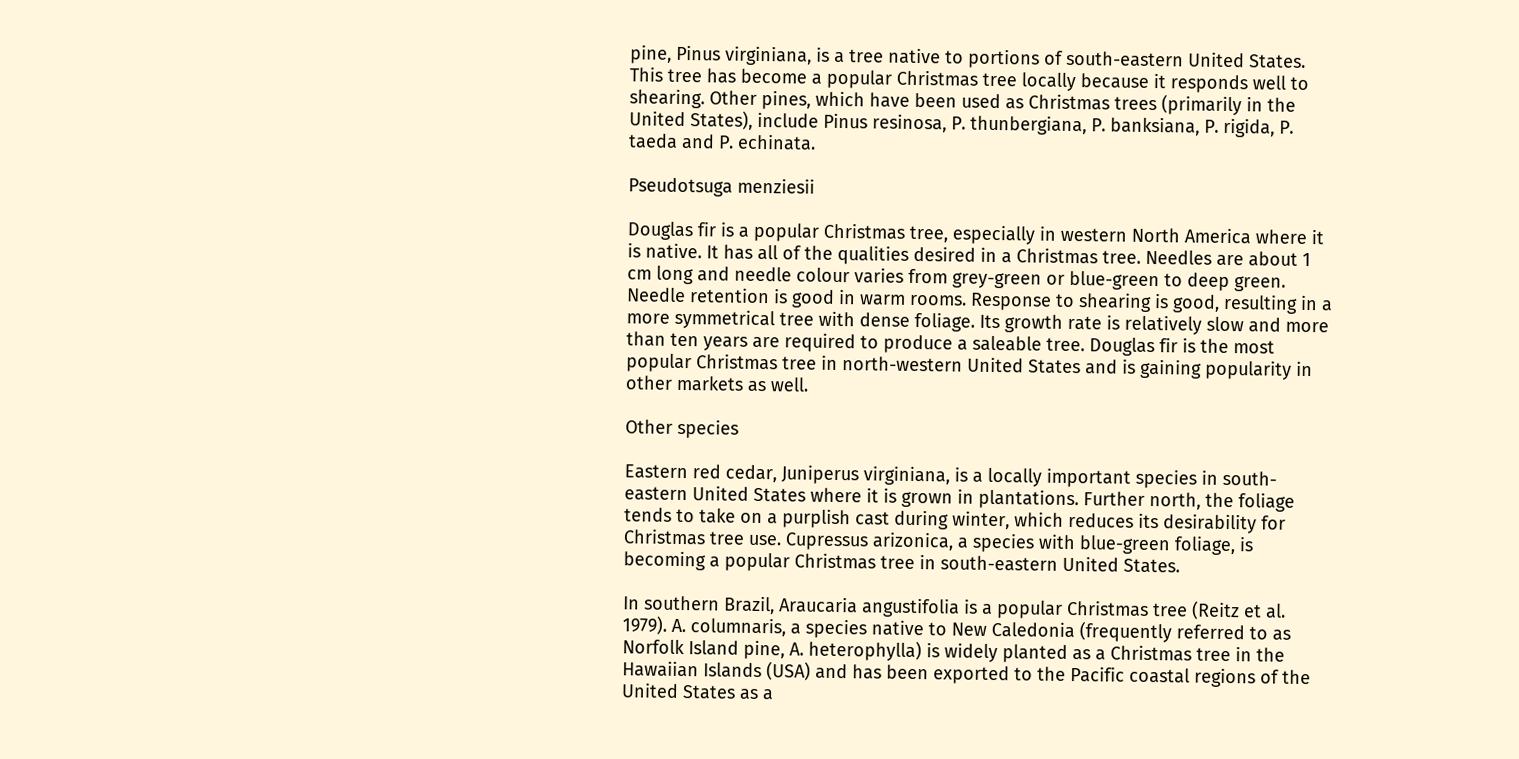pine, Pinus virginiana, is a tree native to portions of south-eastern United States. This tree has become a popular Christmas tree locally because it responds well to shearing. Other pines, which have been used as Christmas trees (primarily in the United States), include Pinus resinosa, P. thunbergiana, P. banksiana, P. rigida, P. taeda and P. echinata.

Pseudotsuga menziesii

Douglas fir is a popular Christmas tree, especially in western North America where it is native. It has all of the qualities desired in a Christmas tree. Needles are about 1 cm long and needle colour varies from grey-green or blue-green to deep green. Needle retention is good in warm rooms. Response to shearing is good, resulting in a more symmetrical tree with dense foliage. Its growth rate is relatively slow and more than ten years are required to produce a saleable tree. Douglas fir is the most popular Christmas tree in north-western United States and is gaining popularity in other markets as well.

Other species

Eastern red cedar, Juniperus virginiana, is a locally important species in south-eastern United States where it is grown in plantations. Further north, the foliage tends to take on a purplish cast during winter, which reduces its desirability for Christmas tree use. Cupressus arizonica, a species with blue-green foliage, is becoming a popular Christmas tree in south-eastern United States.

In southern Brazil, Araucaria angustifolia is a popular Christmas tree (Reitz et al. 1979). A. columnaris, a species native to New Caledonia (frequently referred to as Norfolk Island pine, A. heterophylla) is widely planted as a Christmas tree in the Hawaiian Islands (USA) and has been exported to the Pacific coastal regions of the United States as a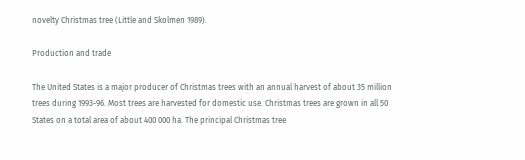novelty Christmas tree (Little and Skolmen 1989).

Production and trade

The United States is a major producer of Christmas trees with an annual harvest of about 35 million trees during 1993-96. Most trees are harvested for domestic use. Christmas trees are grown in all 50 States on a total area of about 400 000 ha. The principal Christmas tree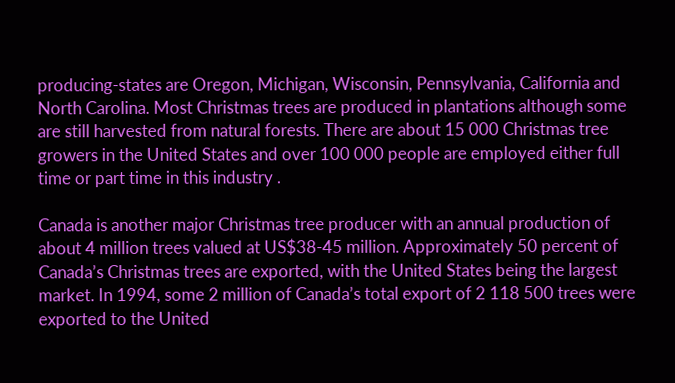producing-states are Oregon, Michigan, Wisconsin, Pennsylvania, California and North Carolina. Most Christmas trees are produced in plantations although some are still harvested from natural forests. There are about 15 000 Christmas tree growers in the United States and over 100 000 people are employed either full time or part time in this industry .

Canada is another major Christmas tree producer with an annual production of about 4 million trees valued at US$38-45 million. Approximately 50 percent of Canada’s Christmas trees are exported, with the United States being the largest market. In 1994, some 2 million of Canada’s total export of 2 118 500 trees were exported to the United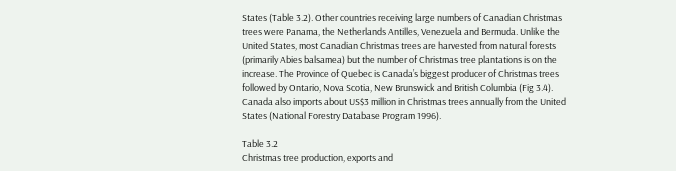States (Table 3.2). Other countries receiving large numbers of Canadian Christmas trees were Panama, the Netherlands Antilles, Venezuela and Bermuda. Unlike the United States, most Canadian Christmas trees are harvested from natural forests (primarily Abies balsamea) but the number of Christmas tree plantations is on the increase. The Province of Quebec is Canada’s biggest producer of Christmas trees followed by Ontario, Nova Scotia, New Brunswick and British Columbia (Fig 3.4). Canada also imports about US$3 million in Christmas trees annually from the United States (National Forestry Database Program 1996).

Table 3.2
Christmas tree production, exports and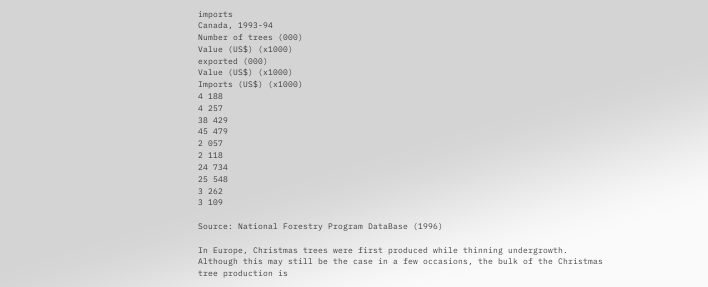imports
Canada, 1993-94
Number of trees (000)
Value (US$) (x1000)
exported (000)
Value (US$) (x1000)
Imports (US$) (x1000)
4 188
4 257
38 429
45 479
2 057
2 118
24 734
25 548
3 262
3 109

Source: National Forestry Program DataBase (1996)

In Europe, Christmas trees were first produced while thinning undergrowth. Although this may still be the case in a few occasions, the bulk of the Christmas tree production is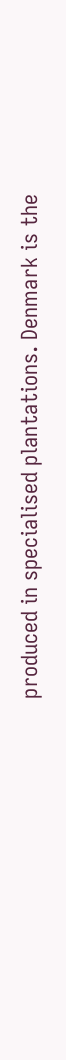produced in specialised plantations. Denmark is the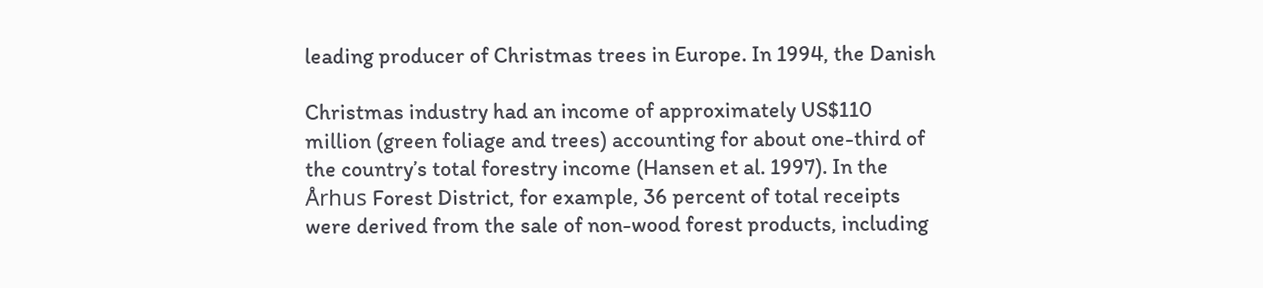leading producer of Christmas trees in Europe. In 1994, the Danish

Christmas industry had an income of approximately US$110 million (green foliage and trees) accounting for about one-third of the country’s total forestry income (Hansen et al. 1997). In the Århus Forest District, for example, 36 percent of total receipts were derived from the sale of non-wood forest products, including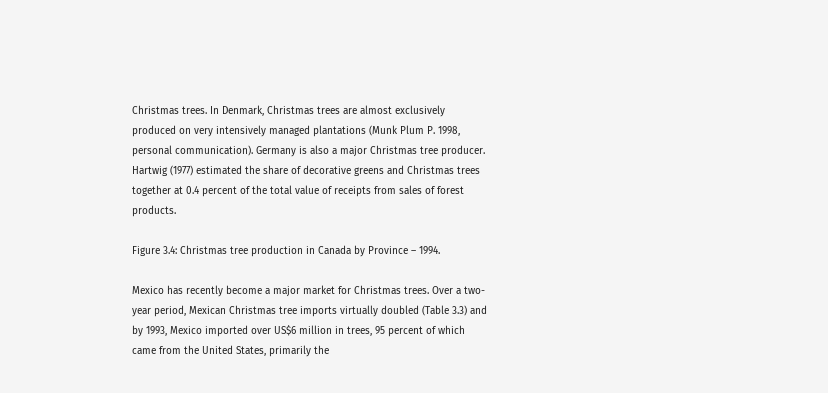Christmas trees. In Denmark, Christmas trees are almost exclusively produced on very intensively managed plantations (Munk Plum P. 1998, personal communication). Germany is also a major Christmas tree producer. Hartwig (1977) estimated the share of decorative greens and Christmas trees together at 0.4 percent of the total value of receipts from sales of forest products.

Figure 3.4: Christmas tree production in Canada by Province – 1994.

Mexico has recently become a major market for Christmas trees. Over a two-year period, Mexican Christmas tree imports virtually doubled (Table 3.3) and by 1993, Mexico imported over US$6 million in trees, 95 percent of which came from the United States, primarily the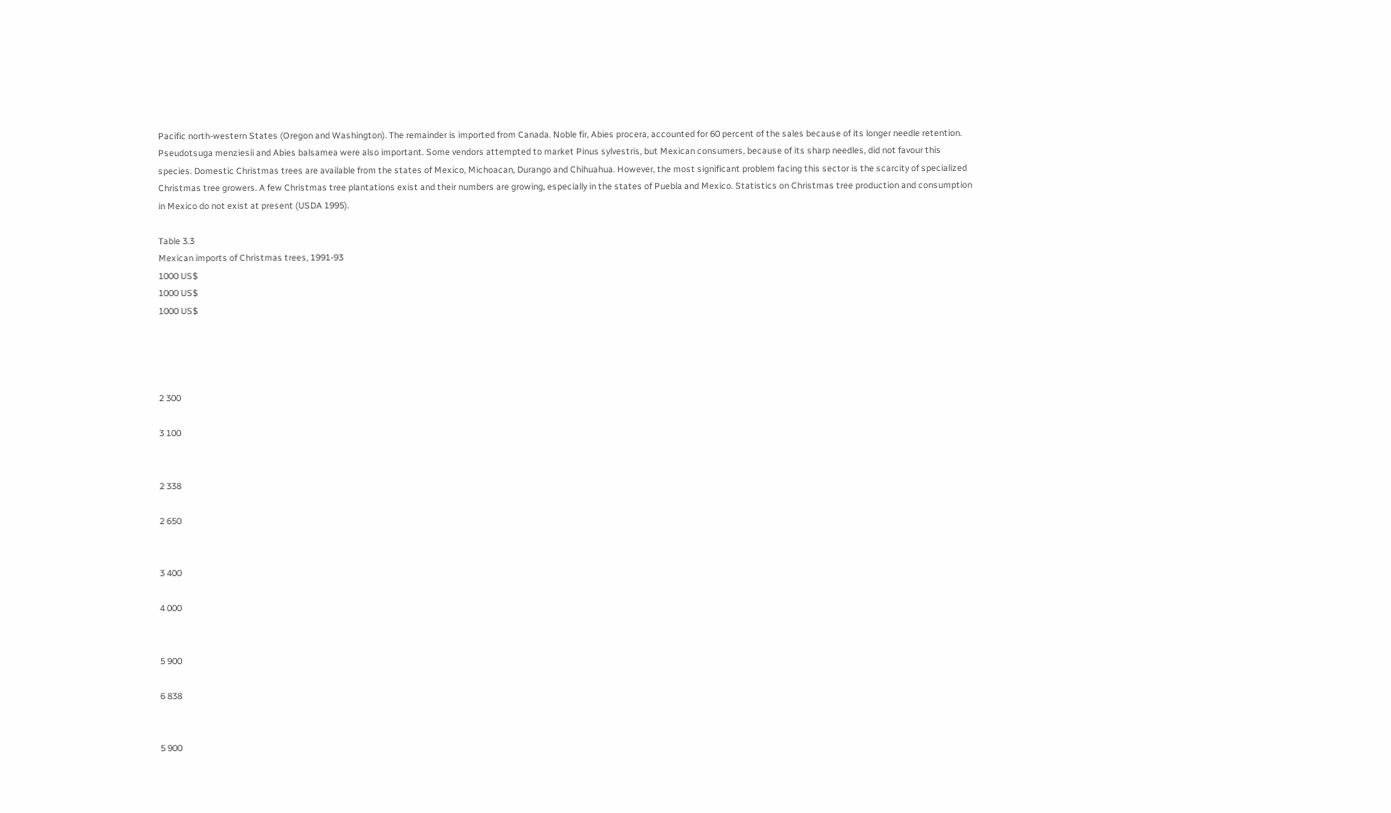Pacific north-western States (Oregon and Washington). The remainder is imported from Canada. Noble fir, Abies procera, accounted for 60 percent of the sales because of its longer needle retention. Pseudotsuga menziesii and Abies balsamea were also important. Some vendors attempted to market Pinus sylvestris, but Mexican consumers, because of its sharp needles, did not favour this species. Domestic Christmas trees are available from the states of Mexico, Michoacan, Durango and Chihuahua. However, the most significant problem facing this sector is the scarcity of specialized Christmas tree growers. A few Christmas tree plantations exist and their numbers are growing, especially in the states of Puebla and Mexico. Statistics on Christmas tree production and consumption in Mexico do not exist at present (USDA 1995).

Table 3.3
Mexican imports of Christmas trees, 1991-93
1000 US$
1000 US$
1000 US$




2 300

3 100


2 338

2 650


3 400

4 000


5 900

6 838


5 900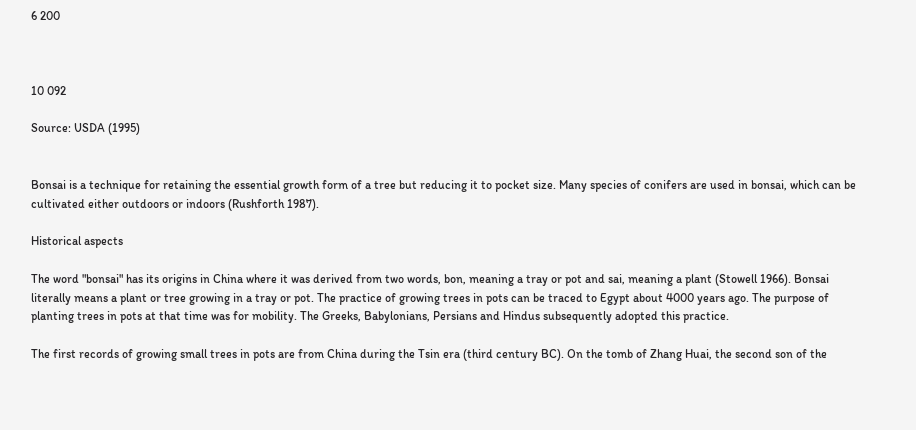6 200



10 092

Source: USDA (1995)


Bonsai is a technique for retaining the essential growth form of a tree but reducing it to pocket size. Many species of conifers are used in bonsai, which can be cultivated either outdoors or indoors (Rushforth 1987).

Historical aspects

The word "bonsai" has its origins in China where it was derived from two words, bon, meaning a tray or pot and sai, meaning a plant (Stowell 1966). Bonsai literally means a plant or tree growing in a tray or pot. The practice of growing trees in pots can be traced to Egypt about 4000 years ago. The purpose of planting trees in pots at that time was for mobility. The Greeks, Babylonians, Persians and Hindus subsequently adopted this practice.

The first records of growing small trees in pots are from China during the Tsin era (third century BC). On the tomb of Zhang Huai, the second son of the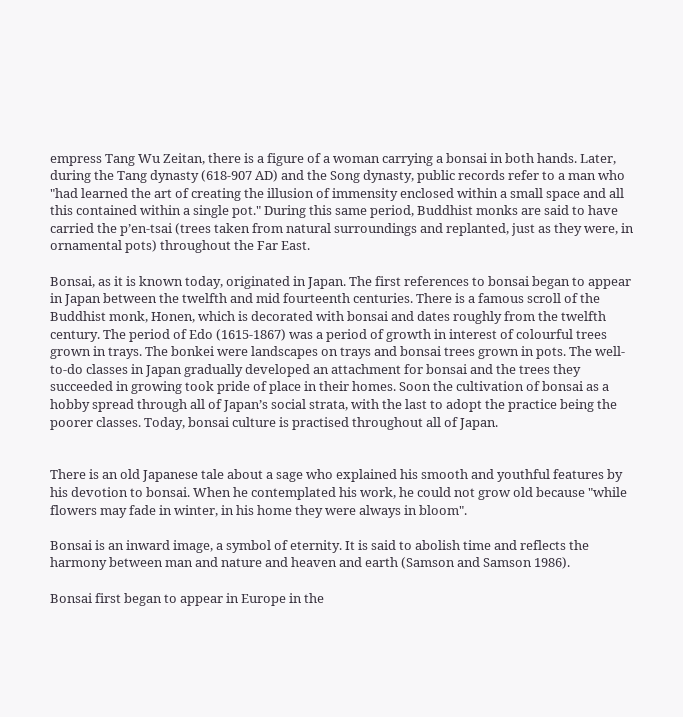empress Tang Wu Zeitan, there is a figure of a woman carrying a bonsai in both hands. Later, during the Tang dynasty (618-907 AD) and the Song dynasty, public records refer to a man who "had learned the art of creating the illusion of immensity enclosed within a small space and all this contained within a single pot." During this same period, Buddhist monks are said to have carried the p’en-tsai (trees taken from natural surroundings and replanted, just as they were, in ornamental pots) throughout the Far East.

Bonsai, as it is known today, originated in Japan. The first references to bonsai began to appear in Japan between the twelfth and mid fourteenth centuries. There is a famous scroll of the Buddhist monk, Honen, which is decorated with bonsai and dates roughly from the twelfth century. The period of Edo (1615-1867) was a period of growth in interest of colourful trees grown in trays. The bonkei were landscapes on trays and bonsai trees grown in pots. The well-to-do classes in Japan gradually developed an attachment for bonsai and the trees they succeeded in growing took pride of place in their homes. Soon the cultivation of bonsai as a hobby spread through all of Japan’s social strata, with the last to adopt the practice being the poorer classes. Today, bonsai culture is practised throughout all of Japan.


There is an old Japanese tale about a sage who explained his smooth and youthful features by his devotion to bonsai. When he contemplated his work, he could not grow old because "while flowers may fade in winter, in his home they were always in bloom".

Bonsai is an inward image, a symbol of eternity. It is said to abolish time and reflects the harmony between man and nature and heaven and earth (Samson and Samson 1986).

Bonsai first began to appear in Europe in the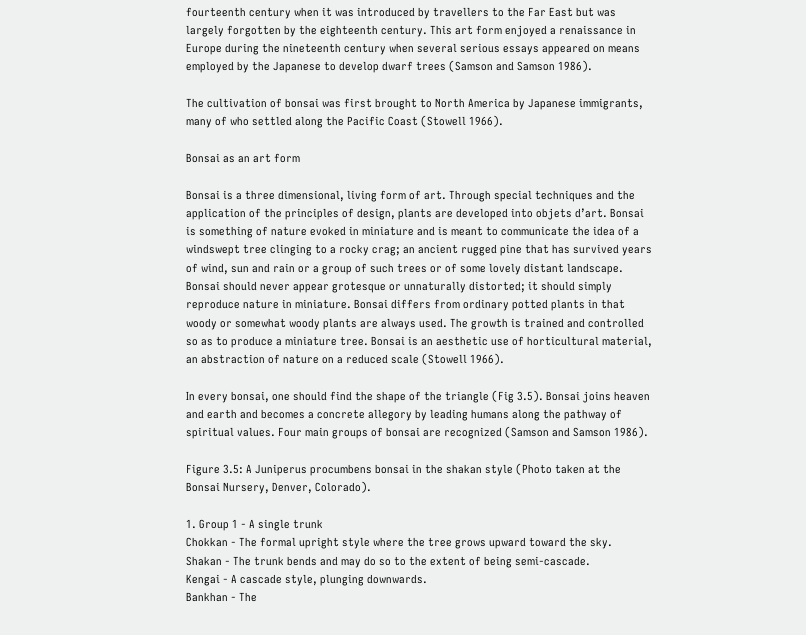fourteenth century when it was introduced by travellers to the Far East but was largely forgotten by the eighteenth century. This art form enjoyed a renaissance in Europe during the nineteenth century when several serious essays appeared on means employed by the Japanese to develop dwarf trees (Samson and Samson 1986).

The cultivation of bonsai was first brought to North America by Japanese immigrants, many of who settled along the Pacific Coast (Stowell 1966).

Bonsai as an art form

Bonsai is a three dimensional, living form of art. Through special techniques and the application of the principles of design, plants are developed into objets d’art. Bonsai is something of nature evoked in miniature and is meant to communicate the idea of a windswept tree clinging to a rocky crag; an ancient rugged pine that has survived years of wind, sun and rain or a group of such trees or of some lovely distant landscape. Bonsai should never appear grotesque or unnaturally distorted; it should simply reproduce nature in miniature. Bonsai differs from ordinary potted plants in that woody or somewhat woody plants are always used. The growth is trained and controlled so as to produce a miniature tree. Bonsai is an aesthetic use of horticultural material, an abstraction of nature on a reduced scale (Stowell 1966).

In every bonsai, one should find the shape of the triangle (Fig 3.5). Bonsai joins heaven and earth and becomes a concrete allegory by leading humans along the pathway of spiritual values. Four main groups of bonsai are recognized (Samson and Samson 1986).

Figure 3.5: A Juniperus procumbens bonsai in the shakan style (Photo taken at the Bonsai Nursery, Denver, Colorado).

1. Group 1 - A single trunk
Chokkan - The formal upright style where the tree grows upward toward the sky.
Shakan - The trunk bends and may do so to the extent of being semi-cascade.
Kengai - A cascade style, plunging downwards.
Bankhan - The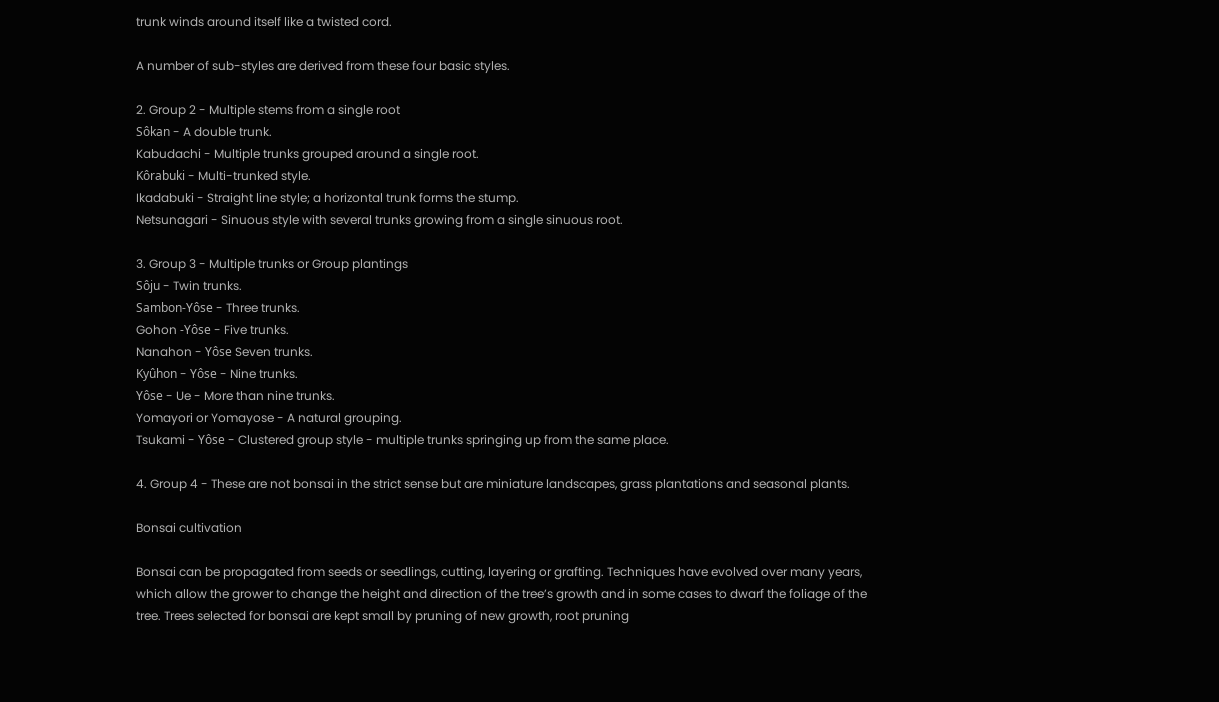trunk winds around itself like a twisted cord.

A number of sub-styles are derived from these four basic styles.

2. Group 2 - Multiple stems from a single root
Sôkan - A double trunk.
Kabudachi - Multiple trunks grouped around a single root.
Kôrabuki - Multi-trunked style.
Ikadabuki - Straight line style; a horizontal trunk forms the stump.
Netsunagari - Sinuous style with several trunks growing from a single sinuous root.

3. Group 3 - Multiple trunks or Group plantings
Sôju - Twin trunks.
Sambon-Yôse - Three trunks.
Gohon -Yôse - Five trunks.
Nanahon - Yôse Seven trunks.
Kyûhon - Yôse - Nine trunks.
Yôse - Ue - More than nine trunks.
Yomayori or Yomayose - A natural grouping.
Tsukami - Yôse - Clustered group style - multiple trunks springing up from the same place.

4. Group 4 - These are not bonsai in the strict sense but are miniature landscapes, grass plantations and seasonal plants.

Bonsai cultivation

Bonsai can be propagated from seeds or seedlings, cutting, layering or grafting. Techniques have evolved over many years, which allow the grower to change the height and direction of the tree’s growth and in some cases to dwarf the foliage of the tree. Trees selected for bonsai are kept small by pruning of new growth, root pruning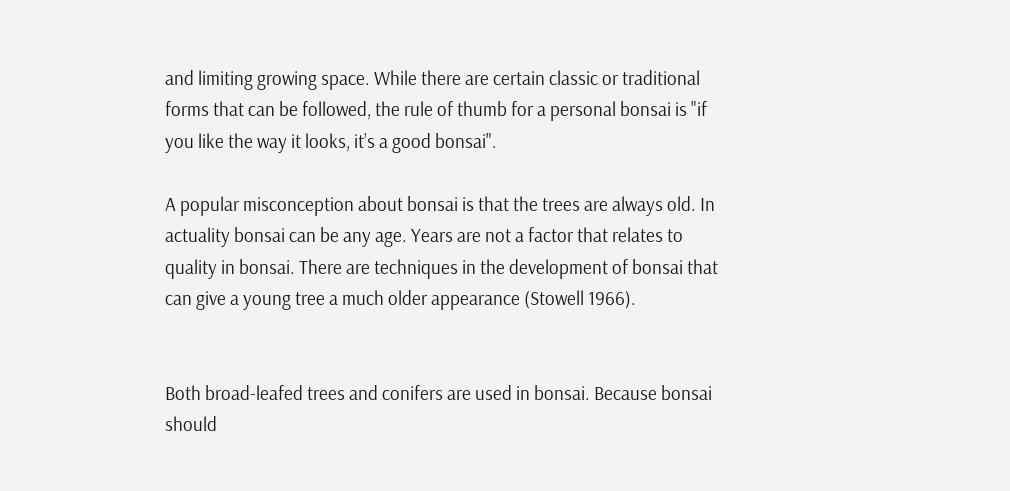and limiting growing space. While there are certain classic or traditional forms that can be followed, the rule of thumb for a personal bonsai is "if you like the way it looks, it’s a good bonsai".

A popular misconception about bonsai is that the trees are always old. In actuality bonsai can be any age. Years are not a factor that relates to quality in bonsai. There are techniques in the development of bonsai that can give a young tree a much older appearance (Stowell 1966).


Both broad-leafed trees and conifers are used in bonsai. Because bonsai should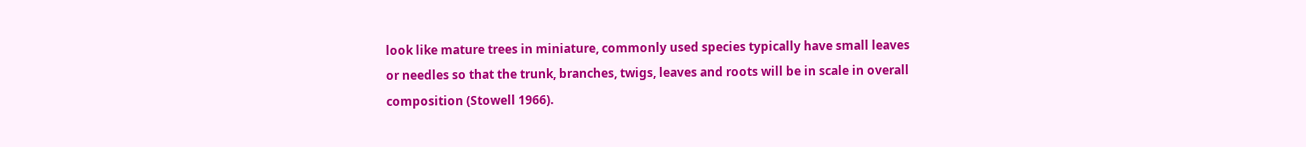look like mature trees in miniature, commonly used species typically have small leaves or needles so that the trunk, branches, twigs, leaves and roots will be in scale in overall composition (Stowell 1966).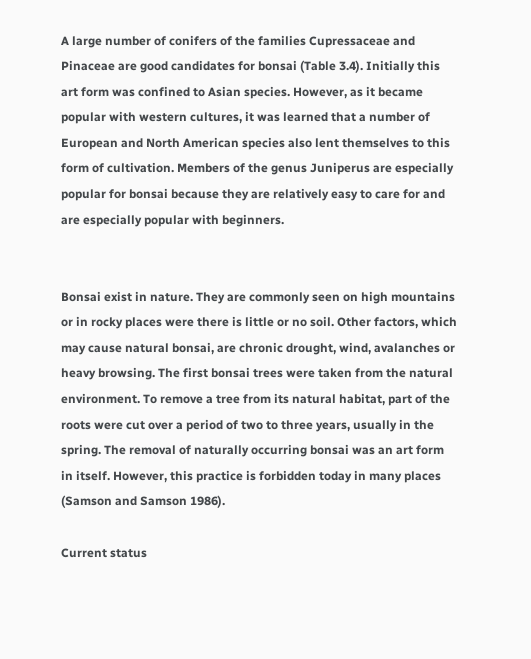A large number of conifers of the families Cupressaceae and Pinaceae are good candidates for bonsai (Table 3.4). Initially this art form was confined to Asian species. However, as it became popular with western cultures, it was learned that a number of European and North American species also lent themselves to this form of cultivation. Members of the genus Juniperus are especially popular for bonsai because they are relatively easy to care for and are especially popular with beginners.


Bonsai exist in nature. They are commonly seen on high mountains or in rocky places were there is little or no soil. Other factors, which may cause natural bonsai, are chronic drought, wind, avalanches or heavy browsing. The first bonsai trees were taken from the natural environment. To remove a tree from its natural habitat, part of the roots were cut over a period of two to three years, usually in the spring. The removal of naturally occurring bonsai was an art form in itself. However, this practice is forbidden today in many places (Samson and Samson 1986).

Current status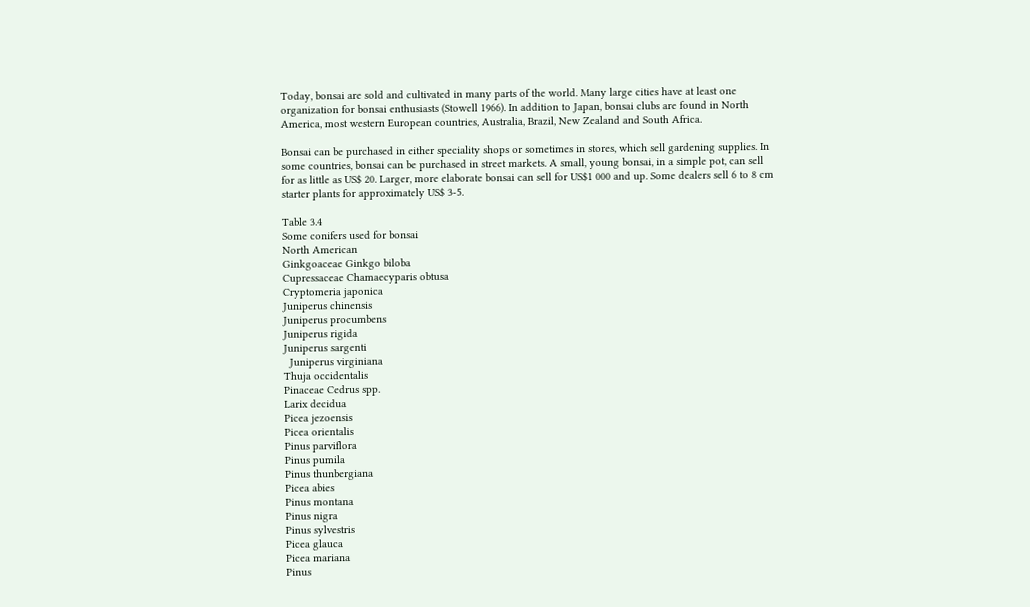Today, bonsai are sold and cultivated in many parts of the world. Many large cities have at least one organization for bonsai enthusiasts (Stowell 1966). In addition to Japan, bonsai clubs are found in North America, most western European countries, Australia, Brazil, New Zealand and South Africa.

Bonsai can be purchased in either speciality shops or sometimes in stores, which sell gardening supplies. In some countries, bonsai can be purchased in street markets. A small, young bonsai, in a simple pot, can sell for as little as US$ 20. Larger, more elaborate bonsai can sell for US$1 000 and up. Some dealers sell 6 to 8 cm starter plants for approximately US$ 3-5.

Table 3.4
Some conifers used for bonsai
North American
Ginkgoaceae Ginkgo biloba
Cupressaceae Chamaecyparis obtusa
Cryptomeria japonica
Juniperus chinensis
Juniperus procumbens
Juniperus rigida
Juniperus sargenti
  Juniperus virginiana
Thuja occidentalis
Pinaceae Cedrus spp.
Larix decidua
Picea jezoensis
Picea orientalis
Pinus parviflora
Pinus pumila
Pinus thunbergiana
Picea abies
Pinus montana
Pinus nigra
Pinus sylvestris
Picea glauca
Picea mariana
Pinus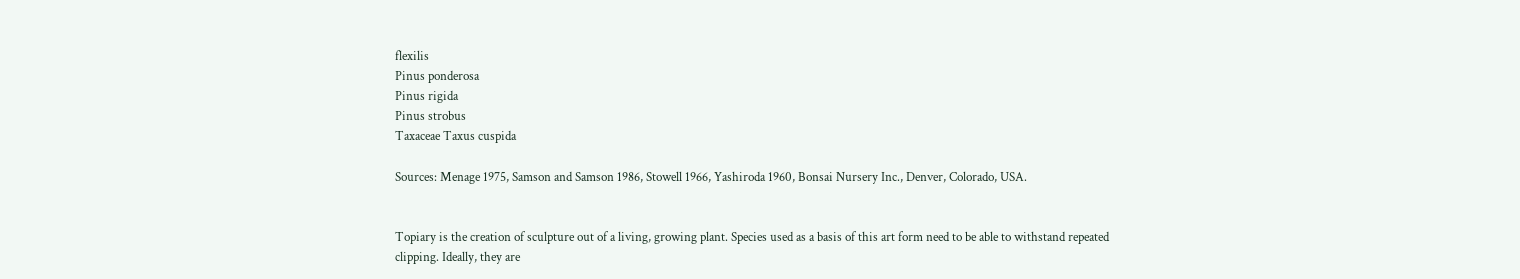flexilis
Pinus ponderosa
Pinus rigida
Pinus strobus
Taxaceae Taxus cuspida

Sources: Menage 1975, Samson and Samson 1986, Stowell 1966, Yashiroda 1960, Bonsai Nursery Inc., Denver, Colorado, USA.


Topiary is the creation of sculpture out of a living, growing plant. Species used as a basis of this art form need to be able to withstand repeated clipping. Ideally, they are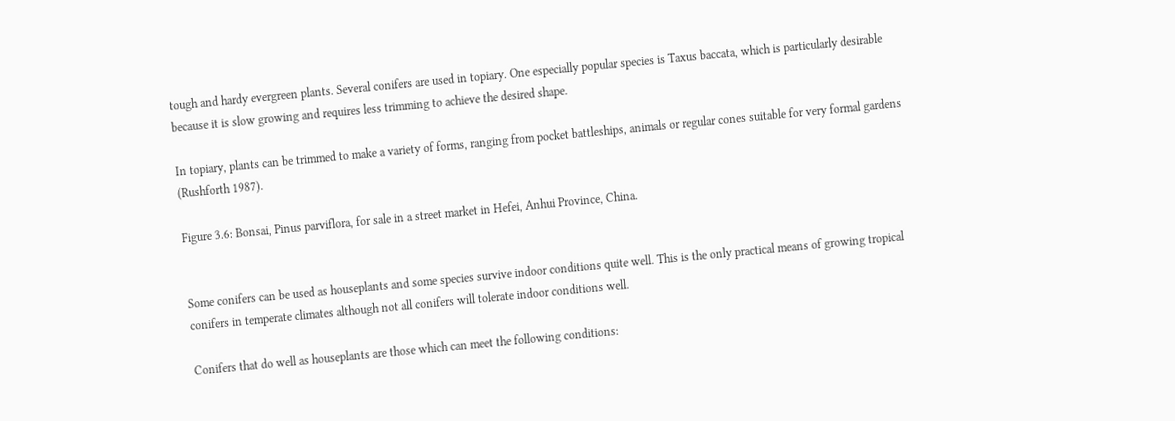tough and hardy evergreen plants. Several conifers are used in topiary. One especially popular species is Taxus baccata, which is particularly desirable because it is slow growing and requires less trimming to achieve the desired shape.

In topiary, plants can be trimmed to make a variety of forms, ranging from pocket battleships, animals or regular cones suitable for very formal gardens (Rushforth 1987).

Figure 3.6: Bonsai, Pinus parviflora, for sale in a street market in Hefei, Anhui Province, China.


Some conifers can be used as houseplants and some species survive indoor conditions quite well. This is the only practical means of growing tropical conifers in temperate climates although not all conifers will tolerate indoor conditions well.

Conifers that do well as houseplants are those which can meet the following conditions: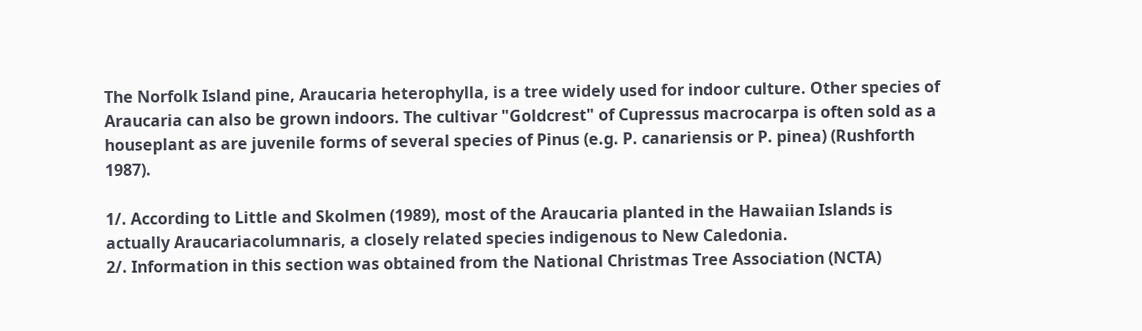The Norfolk Island pine, Araucaria heterophylla, is a tree widely used for indoor culture. Other species of Araucaria can also be grown indoors. The cultivar "Goldcrest" of Cupressus macrocarpa is often sold as a houseplant as are juvenile forms of several species of Pinus (e.g. P. canariensis or P. pinea) (Rushforth 1987).

1/. According to Little and Skolmen (1989), most of the Araucaria planted in the Hawaiian Islands is actually Araucariacolumnaris, a closely related species indigenous to New Caledonia.
2/. Information in this section was obtained from the National Christmas Tree Association (NCTA)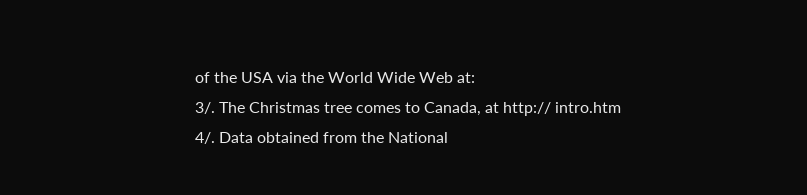of the USA via the World Wide Web at:
3/. The Christmas tree comes to Canada, at http:// intro.htm
4/. Data obtained from the National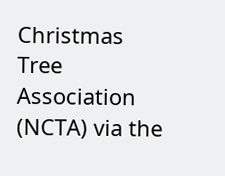Christmas Tree Association (NCTA) via the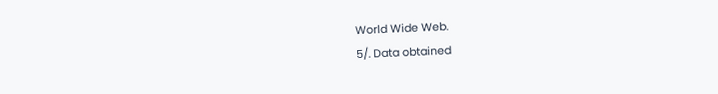World Wide Web.
5/. Data obtained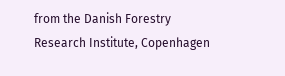from the Danish Forestry Research Institute, Copenhagen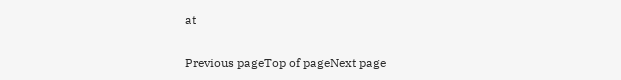at

Previous pageTop of pageNext page